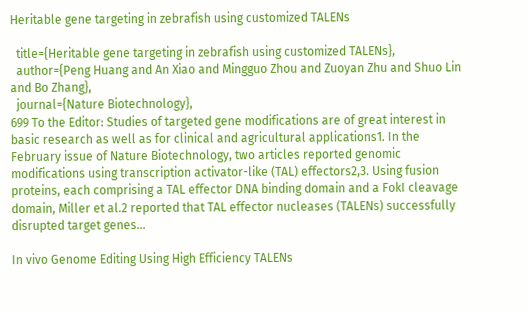Heritable gene targeting in zebrafish using customized TALENs

  title={Heritable gene targeting in zebrafish using customized TALENs},
  author={Peng Huang and An Xiao and Mingguo Zhou and Zuoyan Zhu and Shuo Lin and Bo Zhang},
  journal={Nature Biotechnology},
699 To the Editor: Studies of targeted gene modifications are of great interest in basic research as well as for clinical and agricultural applications1. In the February issue of Nature Biotechnology, two articles reported genomic modifications using transcription activator-like (TAL) effectors2,3. Using fusion proteins, each comprising a TAL effector DNA binding domain and a FokI cleavage domain, Miller et al.2 reported that TAL effector nucleases (TALENs) successfully disrupted target genes…

In vivo Genome Editing Using High Efficiency TALENs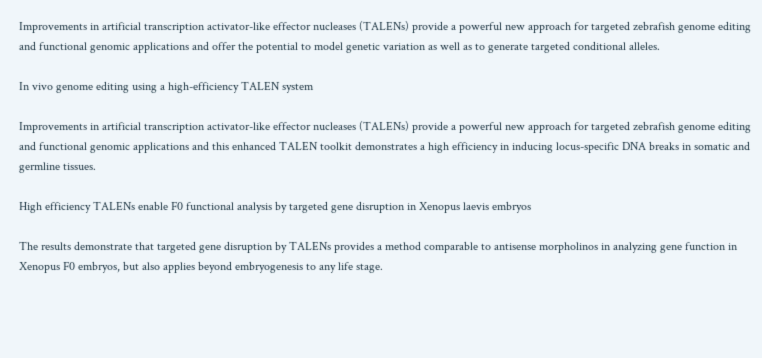Improvements in artificial transcription activator-like effector nucleases (TALENs) provide a powerful new approach for targeted zebrafish genome editing and functional genomic applications and offer the potential to model genetic variation as well as to generate targeted conditional alleles.

In vivo genome editing using a high-efficiency TALEN system

Improvements in artificial transcription activator-like effector nucleases (TALENs) provide a powerful new approach for targeted zebrafish genome editing and functional genomic applications and this enhanced TALEN toolkit demonstrates a high efficiency in inducing locus-specific DNA breaks in somatic and germline tissues.

High efficiency TALENs enable F0 functional analysis by targeted gene disruption in Xenopus laevis embryos

The results demonstrate that targeted gene disruption by TALENs provides a method comparable to antisense morpholinos in analyzing gene function in Xenopus F0 embryos, but also applies beyond embryogenesis to any life stage.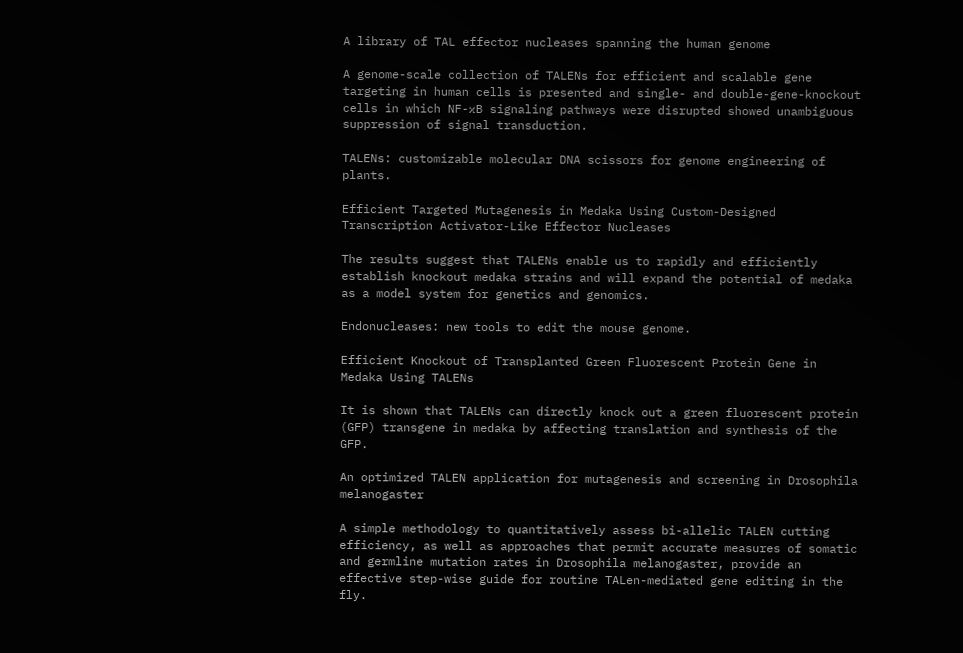A library of TAL effector nucleases spanning the human genome

A genome-scale collection of TALENs for efficient and scalable gene targeting in human cells is presented and single- and double-gene-knockout cells in which NF-κB signaling pathways were disrupted showed unambiguous suppression of signal transduction.

TALENs: customizable molecular DNA scissors for genome engineering of plants.

Efficient Targeted Mutagenesis in Medaka Using Custom-Designed Transcription Activator-Like Effector Nucleases

The results suggest that TALENs enable us to rapidly and efficiently establish knockout medaka strains and will expand the potential of medaka as a model system for genetics and genomics.

Endonucleases: new tools to edit the mouse genome.

Efficient Knockout of Transplanted Green Fluorescent Protein Gene in Medaka Using TALENs

It is shown that TALENs can directly knock out a green fluorescent protein (GFP) transgene in medaka by affecting translation and synthesis of the GFP.

An optimized TALEN application for mutagenesis and screening in Drosophila melanogaster

A simple methodology to quantitatively assess bi-allelic TALEN cutting efficiency, as well as approaches that permit accurate measures of somatic and germline mutation rates in Drosophila melanogaster, provide an effective step-wise guide for routine TALen-mediated gene editing in the fly.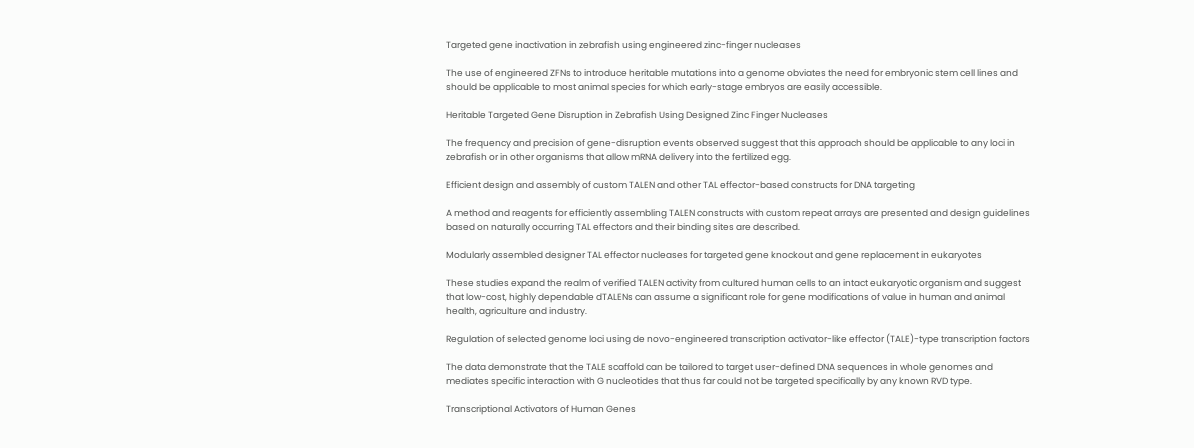Targeted gene inactivation in zebrafish using engineered zinc-finger nucleases

The use of engineered ZFNs to introduce heritable mutations into a genome obviates the need for embryonic stem cell lines and should be applicable to most animal species for which early-stage embryos are easily accessible.

Heritable Targeted Gene Disruption in Zebrafish Using Designed Zinc Finger Nucleases

The frequency and precision of gene-disruption events observed suggest that this approach should be applicable to any loci in zebrafish or in other organisms that allow mRNA delivery into the fertilized egg.

Efficient design and assembly of custom TALEN and other TAL effector-based constructs for DNA targeting

A method and reagents for efficiently assembling TALEN constructs with custom repeat arrays are presented and design guidelines based on naturally occurring TAL effectors and their binding sites are described.

Modularly assembled designer TAL effector nucleases for targeted gene knockout and gene replacement in eukaryotes

These studies expand the realm of verified TALEN activity from cultured human cells to an intact eukaryotic organism and suggest that low-cost, highly dependable dTALENs can assume a significant role for gene modifications of value in human and animal health, agriculture and industry.

Regulation of selected genome loci using de novo-engineered transcription activator-like effector (TALE)-type transcription factors

The data demonstrate that the TALE scaffold can be tailored to target user-defined DNA sequences in whole genomes and mediates specific interaction with G nucleotides that thus far could not be targeted specifically by any known RVD type.

Transcriptional Activators of Human Genes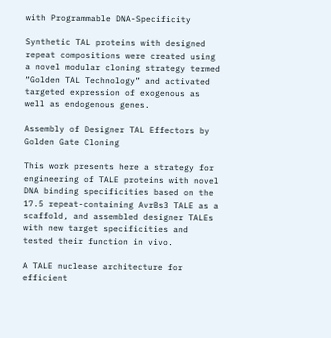with Programmable DNA-Specificity

Synthetic TAL proteins with designed repeat compositions were created using a novel modular cloning strategy termed “Golden TAL Technology” and activated targeted expression of exogenous as well as endogenous genes.

Assembly of Designer TAL Effectors by Golden Gate Cloning

This work presents here a strategy for engineering of TALE proteins with novel DNA binding specificities based on the 17.5 repeat-containing AvrBs3 TALE as a scaffold, and assembled designer TALEs with new target specificities and tested their function in vivo.

A TALE nuclease architecture for efficient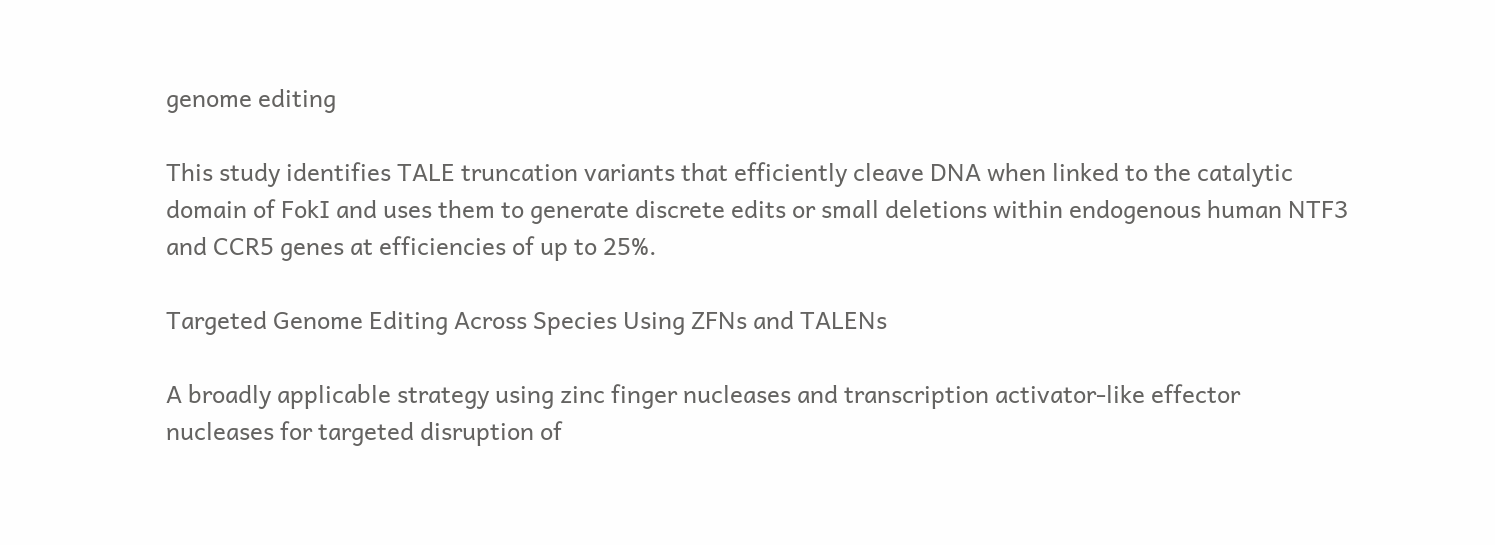genome editing

This study identifies TALE truncation variants that efficiently cleave DNA when linked to the catalytic domain of FokI and uses them to generate discrete edits or small deletions within endogenous human NTF3 and CCR5 genes at efficiencies of up to 25%.

Targeted Genome Editing Across Species Using ZFNs and TALENs

A broadly applicable strategy using zinc finger nucleases and transcription activator-like effector nucleases for targeted disruption of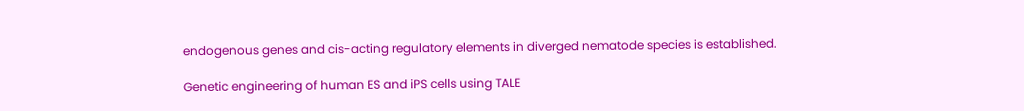endogenous genes and cis-acting regulatory elements in diverged nematode species is established.

Genetic engineering of human ES and iPS cells using TALE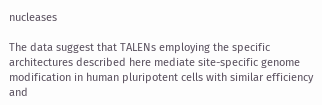nucleases

The data suggest that TALENs employing the specific architectures described here mediate site-specific genome modification in human pluripotent cells with similar efficiency and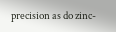precision as do zinc-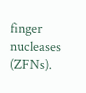finger nucleases (ZFNs).